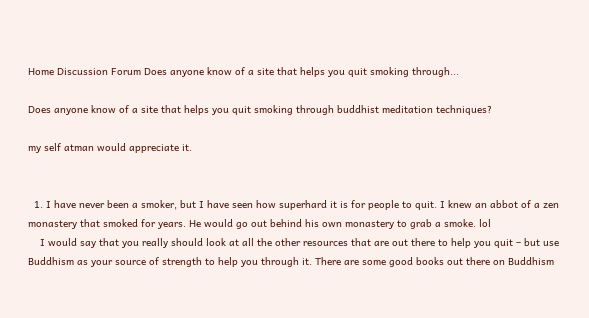Home Discussion Forum Does anyone know of a site that helps you quit smoking through...

Does anyone know of a site that helps you quit smoking through buddhist meditation techniques?

my self atman would appreciate it.


  1. I have never been a smoker, but I have seen how superhard it is for people to quit. I knew an abbot of a zen monastery that smoked for years. He would go out behind his own monastery to grab a smoke. lol
    I would say that you really should look at all the other resources that are out there to help you quit – but use Buddhism as your source of strength to help you through it. There are some good books out there on Buddhism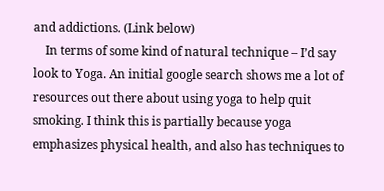and addictions. (Link below)
    In terms of some kind of natural technique – I’d say look to Yoga. An initial google search shows me a lot of resources out there about using yoga to help quit smoking. I think this is partially because yoga emphasizes physical health, and also has techniques to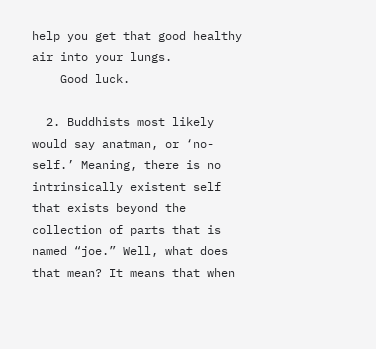help you get that good healthy air into your lungs.
    Good luck.

  2. Buddhists most likely would say anatman, or ‘no-self.’ Meaning, there is no intrinsically existent self that exists beyond the collection of parts that is named “joe.” Well, what does that mean? It means that when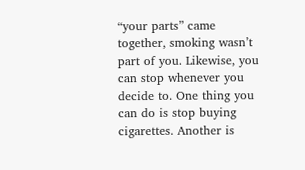“your parts” came together, smoking wasn’t part of you. Likewise, you can stop whenever you decide to. One thing you can do is stop buying cigarettes. Another is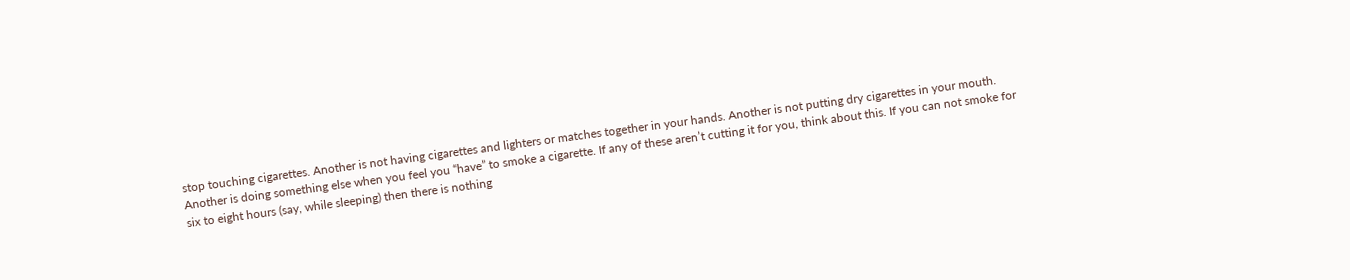stop touching cigarettes. Another is not having cigarettes and lighters or matches together in your hands. Another is not putting dry cigarettes in your mouth. Another is doing something else when you feel you “have” to smoke a cigarette. If any of these aren’t cutting it for you, think about this. If you can not smoke for six to eight hours (say, while sleeping) then there is nothing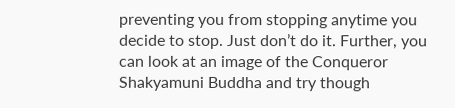preventing you from stopping anytime you decide to stop. Just don’t do it. Further, you can look at an image of the Conqueror Shakyamuni Buddha and try though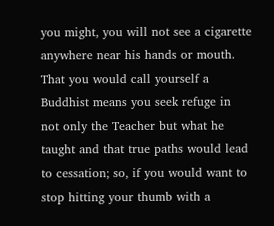you might, you will not see a cigarette anywhere near his hands or mouth. That you would call yourself a Buddhist means you seek refuge in not only the Teacher but what he taught and that true paths would lead to cessation; so, if you would want to stop hitting your thumb with a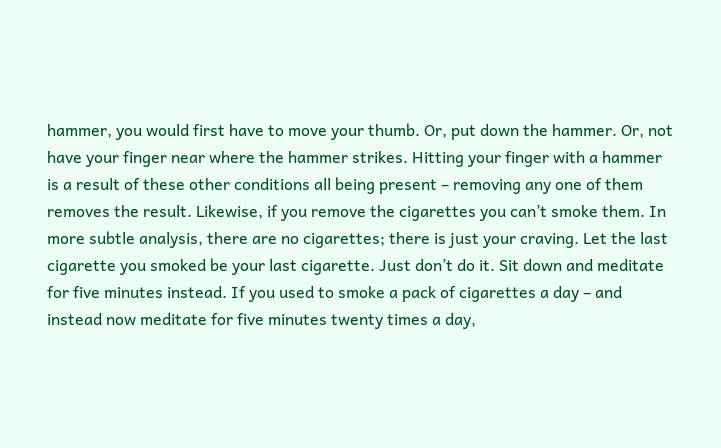hammer, you would first have to move your thumb. Or, put down the hammer. Or, not have your finger near where the hammer strikes. Hitting your finger with a hammer is a result of these other conditions all being present – removing any one of them removes the result. Likewise, if you remove the cigarettes you can’t smoke them. In more subtle analysis, there are no cigarettes; there is just your craving. Let the last cigarette you smoked be your last cigarette. Just don’t do it. Sit down and meditate for five minutes instead. If you used to smoke a pack of cigarettes a day – and instead now meditate for five minutes twenty times a day,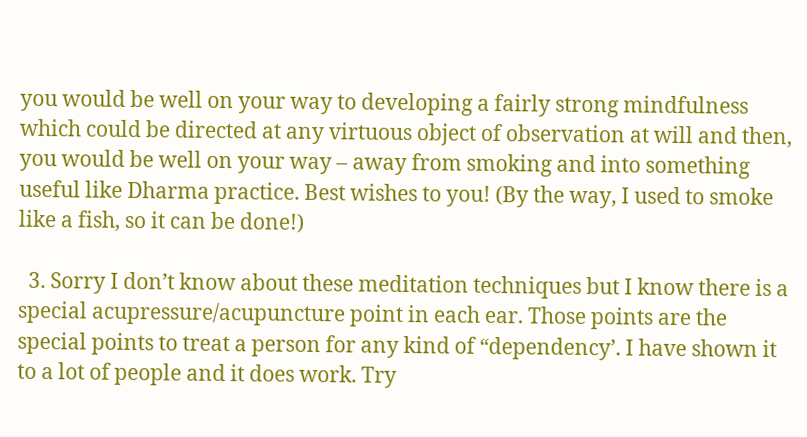you would be well on your way to developing a fairly strong mindfulness which could be directed at any virtuous object of observation at will and then, you would be well on your way – away from smoking and into something useful like Dharma practice. Best wishes to you! (By the way, I used to smoke like a fish, so it can be done!)

  3. Sorry I don’t know about these meditation techniques but I know there is a special acupressure/acupuncture point in each ear. Those points are the special points to treat a person for any kind of “dependency’. I have shown it to a lot of people and it does work. Try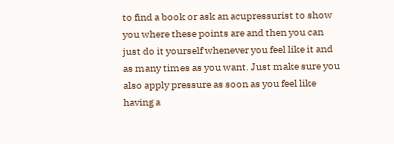to find a book or ask an acupressurist to show you where these points are and then you can just do it yourself whenever you feel like it and as many times as you want. Just make sure you also apply pressure as soon as you feel like having a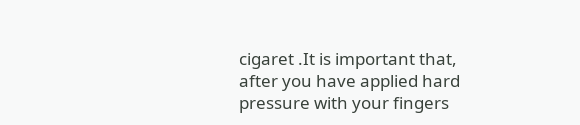cigaret .It is important that, after you have applied hard pressure with your fingers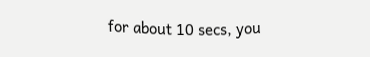for about 10 secs, you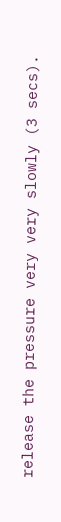release the pressure very very slowly (3 secs).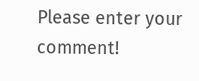Please enter your comment!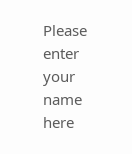Please enter your name here